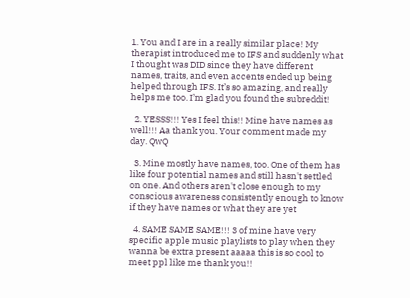1. You and I are in a really similar place! My therapist introduced me to IFS and suddenly what I thought was DID since they have different names, traits, and even accents ended up being helped through IFS. It’s so amazing, and really helps me too. I’m glad you found the subreddit!

  2. YESSS!!! Yes I feel this!! Mine have names as well!!! Aa thank you. Your comment made my day. QwQ

  3. Mine mostly have names, too. One of them has like four potential names and still hasn't settled on one. And others aren't close enough to my conscious awareness consistently enough to know if they have names or what they are yet

  4. SAME SAME SAME!!! 3 of mine have very specific apple music playlists to play when they wanna be extra present aaaaa this is so cool to meet ppl like me thank you!!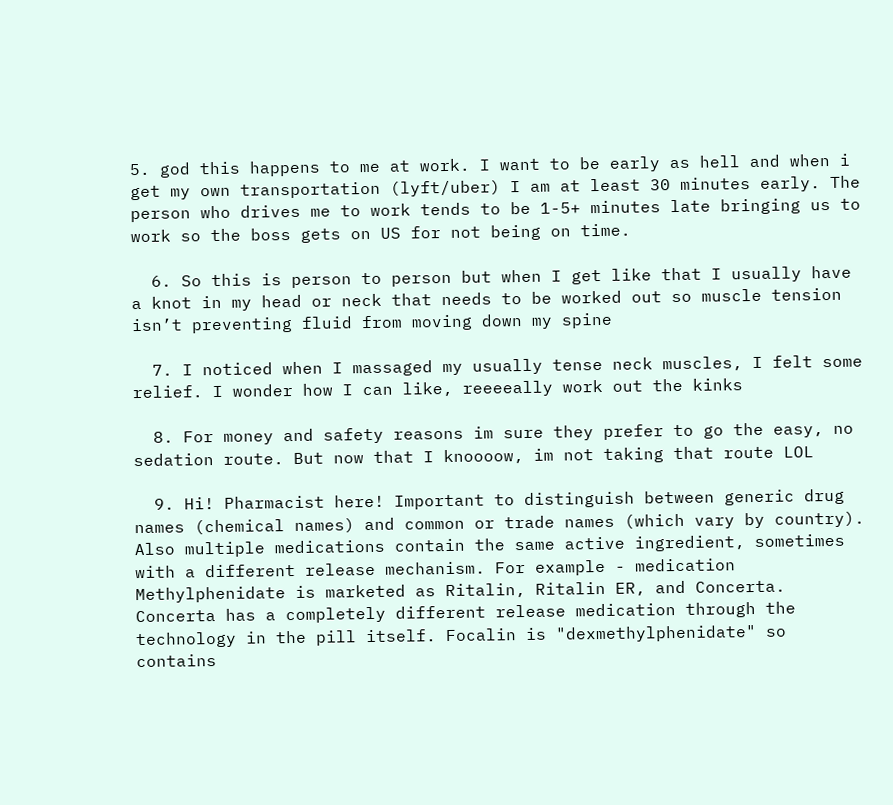5. god this happens to me at work. I want to be early as hell and when i get my own transportation (lyft/uber) I am at least 30 minutes early. The person who drives me to work tends to be 1-5+ minutes late bringing us to work so the boss gets on US for not being on time.

  6. So this is person to person but when I get like that I usually have a knot in my head or neck that needs to be worked out so muscle tension isn’t preventing fluid from moving down my spine

  7. I noticed when I massaged my usually tense neck muscles, I felt some relief. I wonder how I can like, reeeeally work out the kinks

  8. For money and safety reasons im sure they prefer to go the easy, no sedation route. But now that I knoooow, im not taking that route LOL

  9. Hi! Pharmacist here! Important to distinguish between generic drug names (chemical names) and common or trade names (which vary by country). Also multiple medications contain the same active ingredient, sometimes with a different release mechanism. For example - medication Methylphenidate is marketed as Ritalin, Ritalin ER, and Concerta. Concerta has a completely different release medication through the technology in the pill itself. Focalin is "dexmethylphenidate" so contains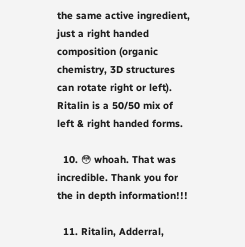the same active ingredient, just a right handed composition (organic chemistry, 3D structures can rotate right or left). Ritalin is a 50/50 mix of left & right handed forms.

  10. 😳 whoah. That was incredible. Thank you for the in depth information!!!

  11. Ritalin, Adderral,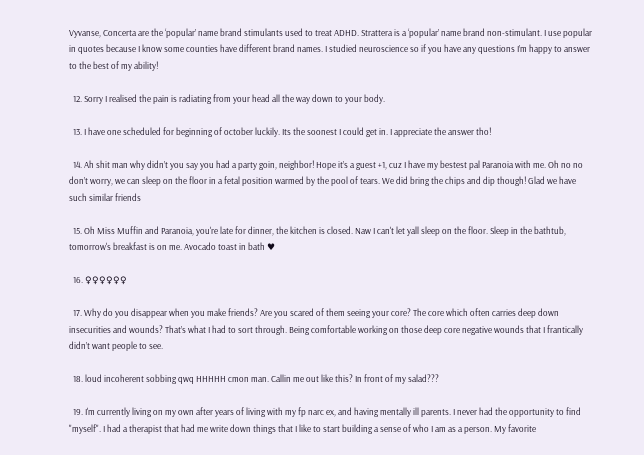Vyvanse, Concerta are the ‘popular’ name brand stimulants used to treat ADHD. Strattera is a ‘popular’ name brand non-stimulant. I use popular in quotes because I know some counties have different brand names. I studied neuroscience so if you have any questions I’m happy to answer to the best of my ability!

  12. Sorry I realised the pain is radiating from your head all the way down to your body.

  13. I have one scheduled for beginning of october luckily. Its the soonest I could get in. I appreciate the answer tho!

  14. Ah shit man why didn’t you say you had a party goin, neighbor! Hope it’s a guest +1, cuz I have my bestest pal Paranoia with me. Oh no no don’t worry, we can sleep on the floor in a fetal position warmed by the pool of tears. We did bring the chips and dip though! Glad we have such similar friends

  15. Oh Miss Muffin and Paranoia, you're late for dinner, the kitchen is closed. Naw I can't let yall sleep on the floor. Sleep in the bathtub, tomorrow's breakfast is on me. Avocado toast in bath ♥

  16. ♀♀♀♀♀♀

  17. Why do you disappear when you make friends? Are you scared of them seeing your core? The core which often carries deep down insecurities and wounds? That’s what I had to sort through. Being comfortable working on those deep core negative wounds that I frantically didn’t want people to see.

  18. loud incoherent sobbing qwq HHHHH cmon man. Callin me out like this? In front of my salad???

  19. I'm currently living on my own after years of living with my fp narc ex, and having mentally ill parents. I never had the opportunity to find "myself". I had a therapist that had me write down things that I like to start building a sense of who I am as a person. My favorite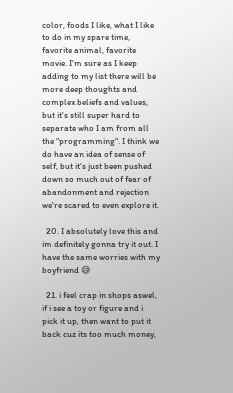color, foods I like, what I like to do in my spare time, favorite animal, favorite movie. I'm sure as I keep adding to my list there will be more deep thoughts and complex beliefs and values, but it's still super hard to separate who I am from all the "programming". I think we do have an idea of sense of self, but it's just been pushed down so much out of fear of abandonment and rejection we're scared to even explore it.

  20. I absolutely love this and im definitely gonna try it out. I have the same worries with my boyfriend 😅

  21. i feel crap in shops aswel, if i see a toy or figure and i pick it up, then want to put it back cuz its too much money,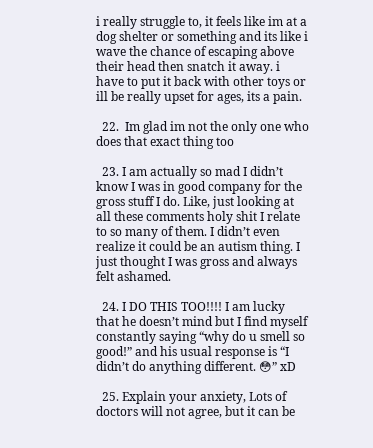i really struggle to, it feels like im at a dog shelter or something and its like i wave the chance of escaping above their head then snatch it away. i have to put it back with other toys or ill be really upset for ages, its a pain.

  22.  Im glad im not the only one who does that exact thing too

  23. I am actually so mad I didn’t know I was in good company for the gross stuff I do. Like, just looking at all these comments holy shit I relate to so many of them. I didn’t even realize it could be an autism thing. I just thought I was gross and always felt ashamed.

  24. I DO THIS TOO!!!! I am lucky that he doesn’t mind but I find myself constantly saying “why do u smell so good!” and his usual response is “I didn’t do anything different. 😳” xD

  25. Explain your anxiety, Lots of doctors will not agree, but it can be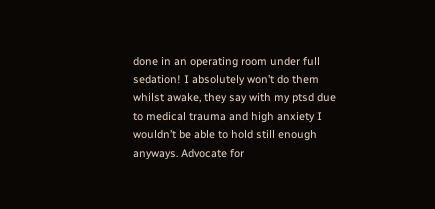done in an operating room under full sedation! I absolutely won’t do them whilst awake, they say with my ptsd due to medical trauma and high anxiety I wouldn’t be able to hold still enough anyways. Advocate for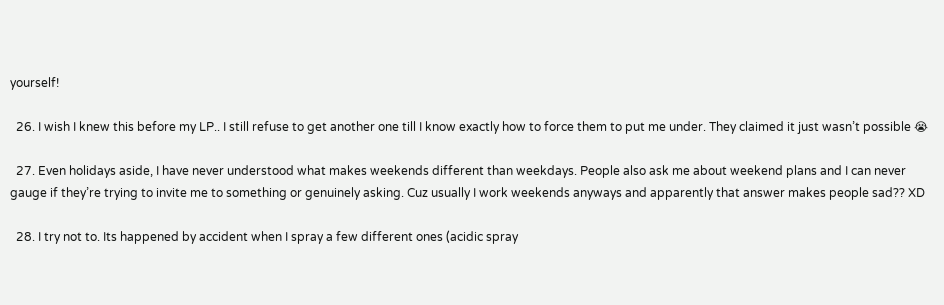yourself!

  26. I wish I knew this before my LP.. I still refuse to get another one till I know exactly how to force them to put me under. They claimed it just wasn’t possible 😭

  27. Even holidays aside, I have never understood what makes weekends different than weekdays. People also ask me about weekend plans and I can never gauge if they’re trying to invite me to something or genuinely asking. Cuz usually I work weekends anyways and apparently that answer makes people sad?? XD

  28. I try not to. Its happened by accident when I spray a few different ones (acidic spray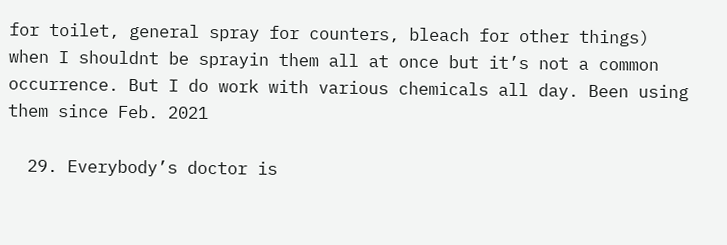for toilet, general spray for counters, bleach for other things) when I shouldnt be sprayin them all at once but it’s not a common occurrence. But I do work with various chemicals all day. Been using them since Feb. 2021

  29. Everybody’s doctor is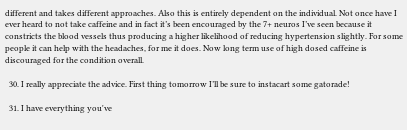different and takes different approaches. Also this is entirely dependent on the individual. Not once have I ever heard to not take caffeine and in fact it’s been encouraged by the 7+ neuros I’ve seen because it constricts the blood vessels thus producing a higher likelihood of reducing hypertension slightly. For some people it can help with the headaches, for me it does. Now long term use of high dosed caffeine is discouraged for the condition overall.

  30. I really appreciate the advice. First thing tomorrow I’ll be sure to instacart some gatorade!

  31. I have everything you've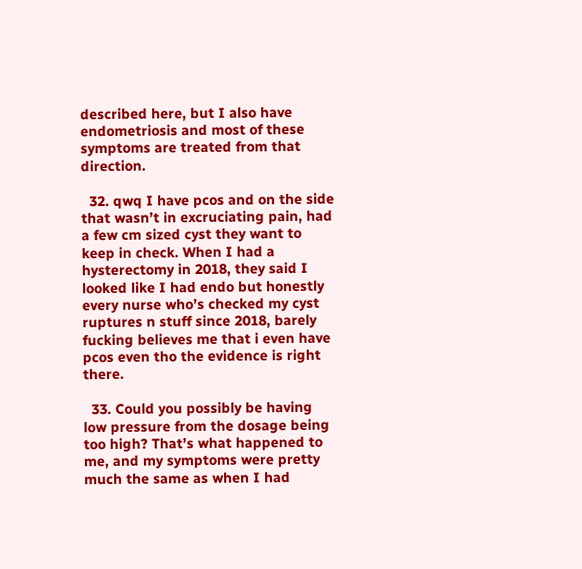described here, but I also have endometriosis and most of these symptoms are treated from that direction.

  32. qwq I have pcos and on the side that wasn’t in excruciating pain, had a few cm sized cyst they want to keep in check. When I had a hysterectomy in 2018, they said I looked like I had endo but honestly every nurse who’s checked my cyst ruptures n stuff since 2018, barely fucking believes me that i even have pcos even tho the evidence is right there.

  33. Could you possibly be having low pressure from the dosage being too high? That’s what happened to me, and my symptoms were pretty much the same as when I had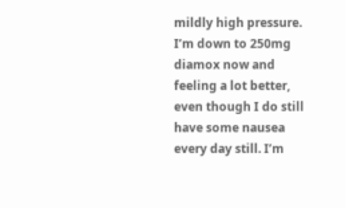mildly high pressure. I’m down to 250mg diamox now and feeling a lot better, even though I do still have some nausea every day still. I’m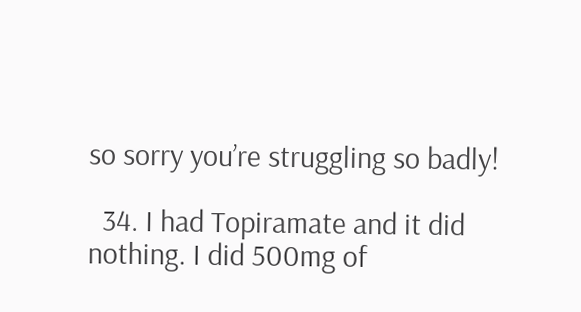so sorry you’re struggling so badly!

  34. I had Topiramate and it did nothing. I did 500mg of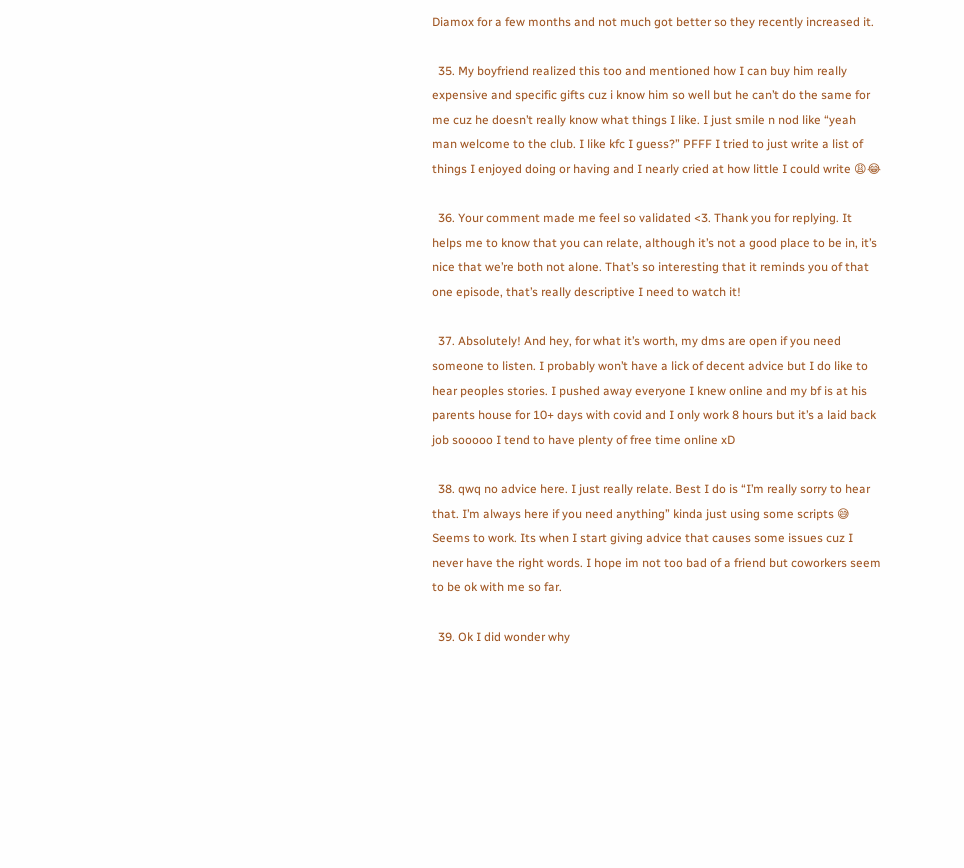Diamox for a few months and not much got better so they recently increased it.

  35. My boyfriend realized this too and mentioned how I can buy him really expensive and specific gifts cuz i know him so well but he can’t do the same for me cuz he doesn’t really know what things I like. I just smile n nod like “yeah man welcome to the club. I like kfc I guess?” PFFF I tried to just write a list of things I enjoyed doing or having and I nearly cried at how little I could write 😩😂

  36. Your comment made me feel so validated <3. Thank you for replying. It helps me to know that you can relate, although it’s not a good place to be in, it’s nice that we’re both not alone. That’s so interesting that it reminds you of that one episode, that’s really descriptive I need to watch it!

  37. Absolutely! And hey, for what it’s worth, my dms are open if you need someone to listen. I probably won’t have a lick of decent advice but I do like to hear peoples stories. I pushed away everyone I knew online and my bf is at his parents house for 10+ days with covid and I only work 8 hours but it’s a laid back job sooooo I tend to have plenty of free time online xD

  38. qwq no advice here. I just really relate. Best I do is “I’m really sorry to hear that. I’m always here if you need anything” kinda just using some scripts 😅 Seems to work. Its when I start giving advice that causes some issues cuz I never have the right words. I hope im not too bad of a friend but coworkers seem to be ok with me so far.

  39. Ok I did wonder why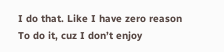I do that. Like I have zero reason To do it, cuz I don’t enjoy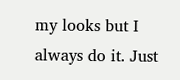my looks but I always do it. Just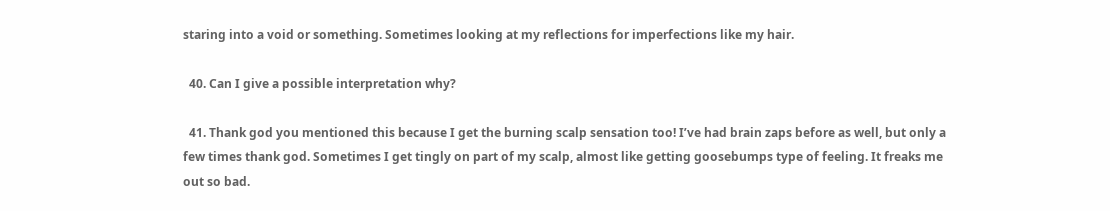staring into a void or something. Sometimes looking at my reflections for imperfections like my hair.

  40. Can I give a possible interpretation why?

  41. Thank god you mentioned this because I get the burning scalp sensation too! I’ve had brain zaps before as well, but only a few times thank god. Sometimes I get tingly on part of my scalp, almost like getting goosebumps type of feeling. It freaks me out so bad.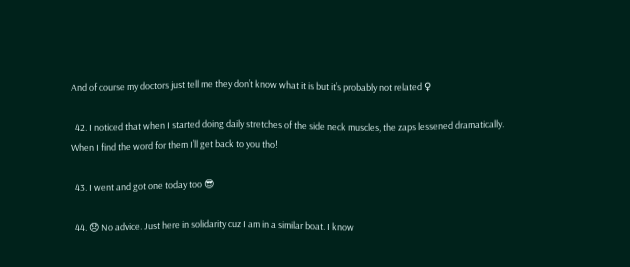And of course my doctors just tell me they don’t know what it is but it’s probably not related ♀

  42. I noticed that when I started doing daily stretches of the side neck muscles, the zaps lessened dramatically. When I find the word for them I’ll get back to you tho!

  43. I went and got one today too 😎

  44. 😞 No advice. Just here in solidarity cuz I am in a similar boat. I know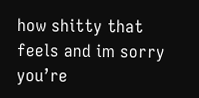how shitty that feels and im sorry you’re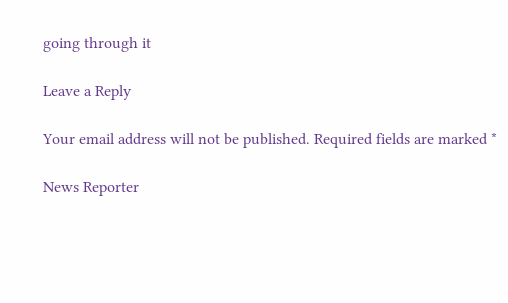going through it

Leave a Reply

Your email address will not be published. Required fields are marked *

News Reporter